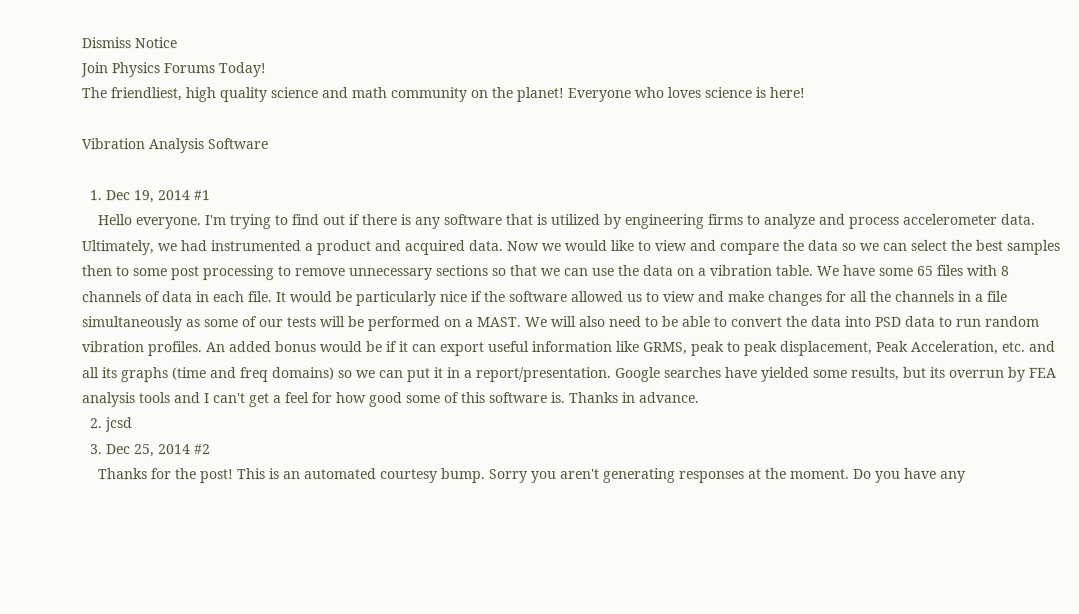Dismiss Notice
Join Physics Forums Today!
The friendliest, high quality science and math community on the planet! Everyone who loves science is here!

Vibration Analysis Software

  1. Dec 19, 2014 #1
    Hello everyone. I'm trying to find out if there is any software that is utilized by engineering firms to analyze and process accelerometer data. Ultimately, we had instrumented a product and acquired data. Now we would like to view and compare the data so we can select the best samples then to some post processing to remove unnecessary sections so that we can use the data on a vibration table. We have some 65 files with 8 channels of data in each file. It would be particularly nice if the software allowed us to view and make changes for all the channels in a file simultaneously as some of our tests will be performed on a MAST. We will also need to be able to convert the data into PSD data to run random vibration profiles. An added bonus would be if it can export useful information like GRMS, peak to peak displacement, Peak Acceleration, etc. and all its graphs (time and freq domains) so we can put it in a report/presentation. Google searches have yielded some results, but its overrun by FEA analysis tools and I can't get a feel for how good some of this software is. Thanks in advance.
  2. jcsd
  3. Dec 25, 2014 #2
    Thanks for the post! This is an automated courtesy bump. Sorry you aren't generating responses at the moment. Do you have any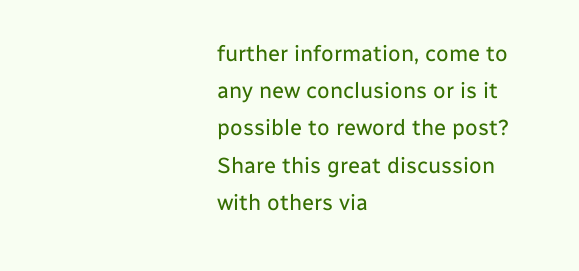further information, come to any new conclusions or is it possible to reword the post?
Share this great discussion with others via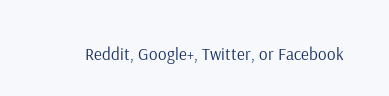Reddit, Google+, Twitter, or Facebook